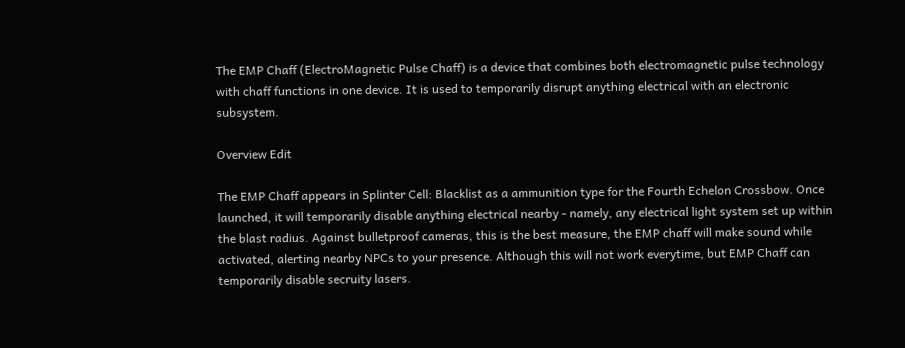The EMP Chaff (ElectroMagnetic Pulse Chaff) is a device that combines both electromagnetic pulse technology with chaff functions in one device. It is used to temporarily disrupt anything electrical with an electronic subsystem.

Overview Edit

The EMP Chaff appears in Splinter Cell: Blacklist as a ammunition type for the Fourth Echelon Crossbow. Once launched, it will temporarily disable anything electrical nearby - namely, any electrical light system set up within the blast radius. Against bulletproof cameras, this is the best measure, the EMP chaff will make sound while activated, alerting nearby NPCs to your presence. Although this will not work everytime, but EMP Chaff can temporarily disable secruity lasers.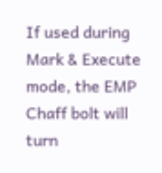If used during Mark & Execute mode, the EMP Chaff bolt will turn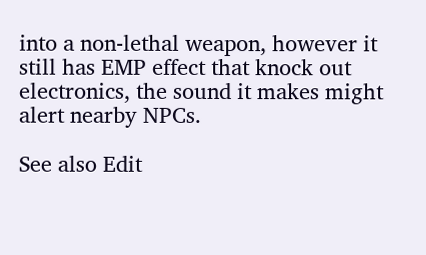into a non-lethal weapon, however it still has EMP effect that knock out electronics, the sound it makes might alert nearby NPCs.

See also Edit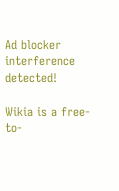Ad blocker interference detected!

Wikia is a free-to-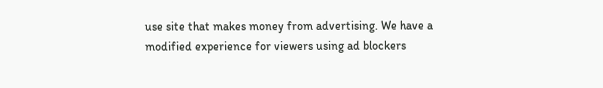use site that makes money from advertising. We have a modified experience for viewers using ad blockers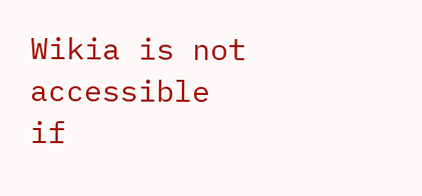Wikia is not accessible if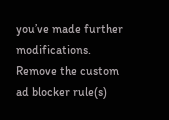you’ve made further modifications. Remove the custom ad blocker rule(s)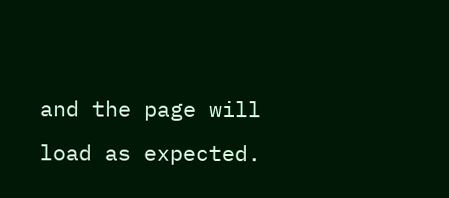and the page will load as expected.